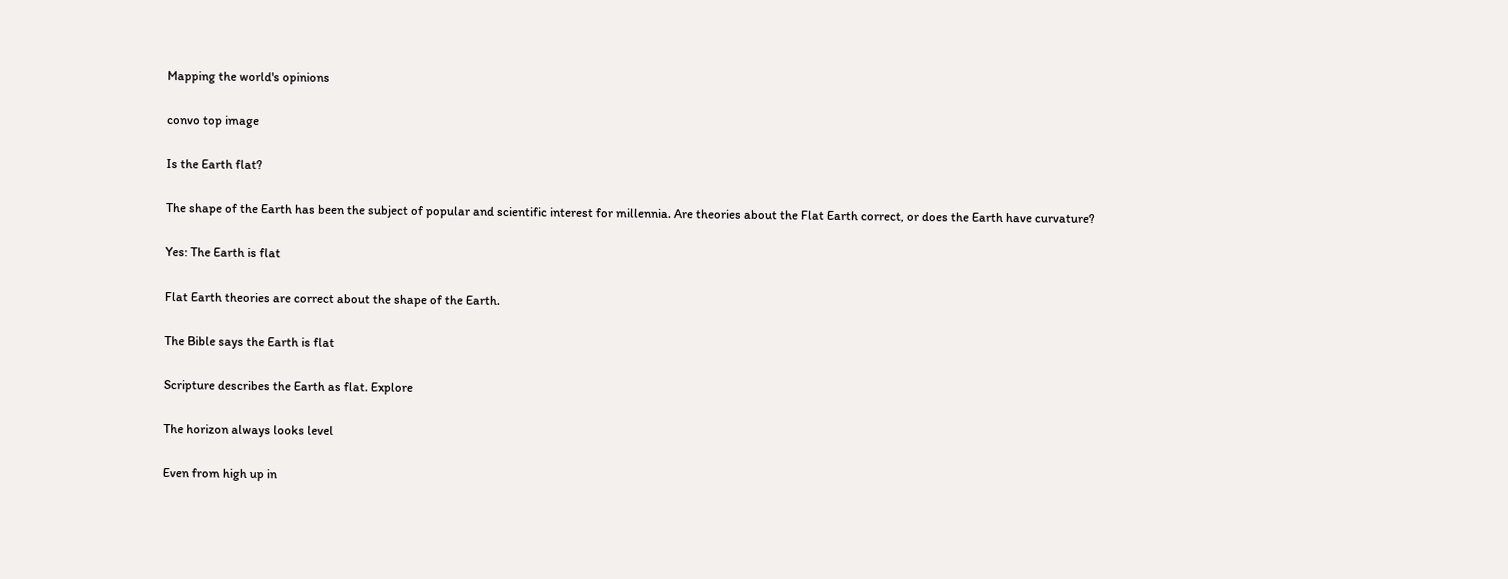Mapping the world's opinions

convo top image

Is the Earth flat?

The shape of the Earth has been the subject of popular and scientific interest for millennia. Are theories about the Flat Earth correct, or does the Earth have curvature?

Yes: The Earth is flat

Flat Earth theories are correct about the shape of the Earth.

The Bible says the Earth is flat

Scripture describes the Earth as flat. Explore

The horizon always looks level

Even from high up in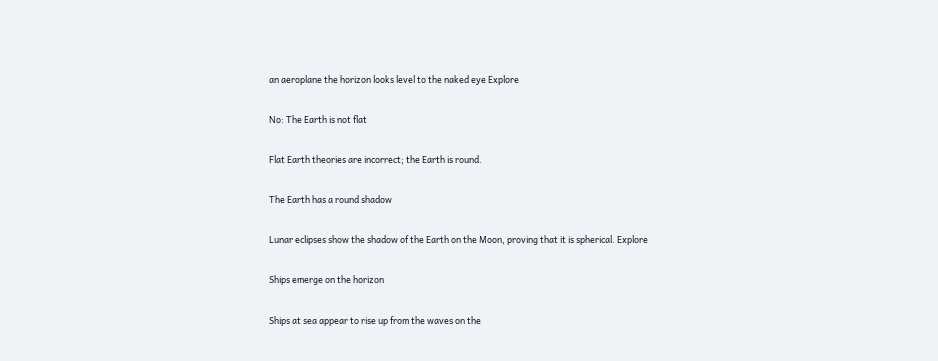an aeroplane the horizon looks level to the naked eye Explore

No: The Earth is not flat

Flat Earth theories are incorrect; the Earth is round.

The Earth has a round shadow

Lunar eclipses show the shadow of the Earth on the Moon, proving that it is spherical. Explore

Ships emerge on the horizon

Ships at sea appear to rise up from the waves on the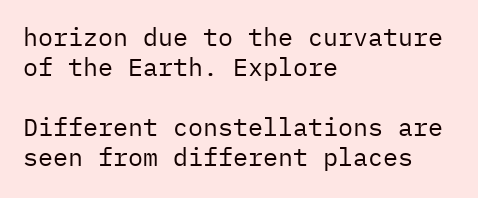horizon due to the curvature of the Earth. Explore

Different constellations are seen from different places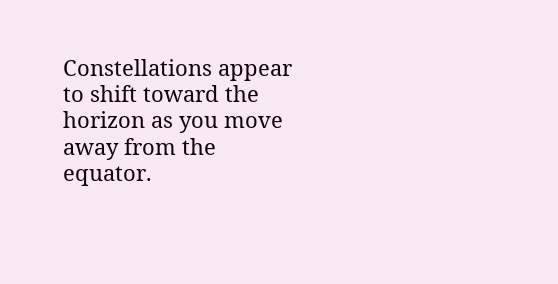Constellations appear to shift toward the horizon as you move away from the equator.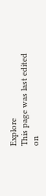Explore
This page was last edited on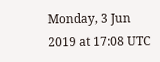Monday, 3 Jun 2019 at 17:08 UTC